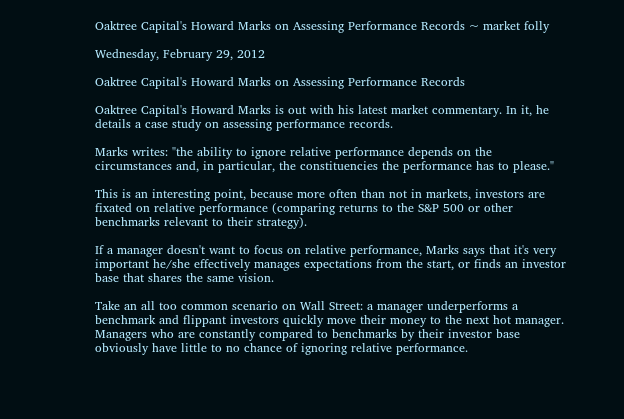Oaktree Capital's Howard Marks on Assessing Performance Records ~ market folly

Wednesday, February 29, 2012

Oaktree Capital's Howard Marks on Assessing Performance Records

Oaktree Capital's Howard Marks is out with his latest market commentary. In it, he details a case study on assessing performance records.

Marks writes: "the ability to ignore relative performance depends on the circumstances and, in particular, the constituencies the performance has to please."

This is an interesting point, because more often than not in markets, investors are fixated on relative performance (comparing returns to the S&P 500 or other benchmarks relevant to their strategy).

If a manager doesn't want to focus on relative performance, Marks says that it's very important he/she effectively manages expectations from the start, or finds an investor base that shares the same vision.

Take an all too common scenario on Wall Street: a manager underperforms a benchmark and flippant investors quickly move their money to the next hot manager. Managers who are constantly compared to benchmarks by their investor base obviously have little to no chance of ignoring relative performance.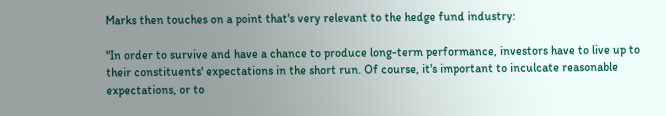Marks then touches on a point that's very relevant to the hedge fund industry:

"In order to survive and have a chance to produce long-term performance, investors have to live up to their constituents' expectations in the short run. Of course, it's important to inculcate reasonable expectations, or to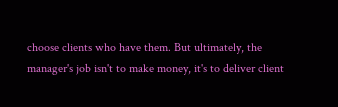choose clients who have them. But ultimately, the manager's job isn't to make money, it's to deliver client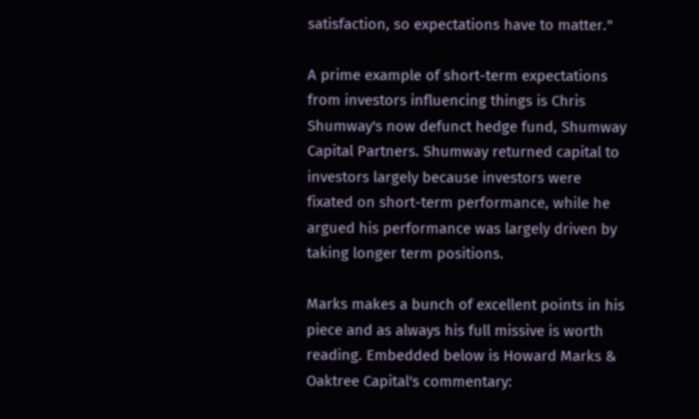satisfaction, so expectations have to matter."

A prime example of short-term expectations from investors influencing things is Chris Shumway's now defunct hedge fund, Shumway Capital Partners. Shumway returned capital to investors largely because investors were fixated on short-term performance, while he argued his performance was largely driven by taking longer term positions.

Marks makes a bunch of excellent points in his piece and as always his full missive is worth reading. Embedded below is Howard Marks & Oaktree Capital's commentary: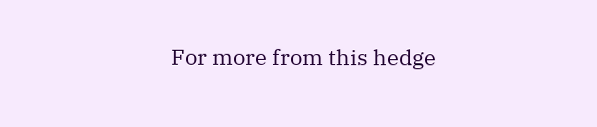For more from this hedge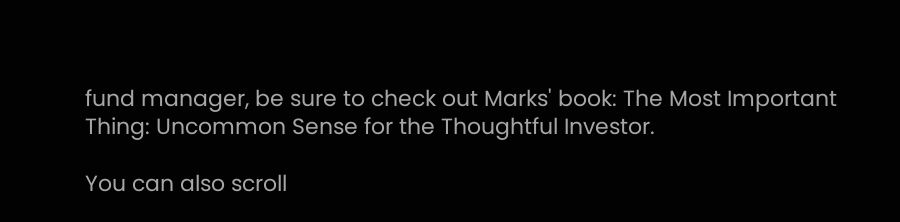fund manager, be sure to check out Marks' book: The Most Important Thing: Uncommon Sense for the Thoughtful Investor.

You can also scroll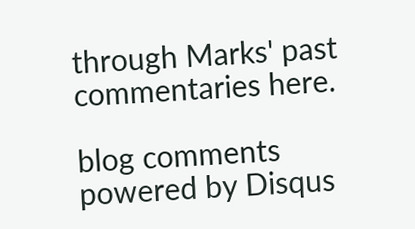through Marks' past commentaries here.

blog comments powered by Disqus